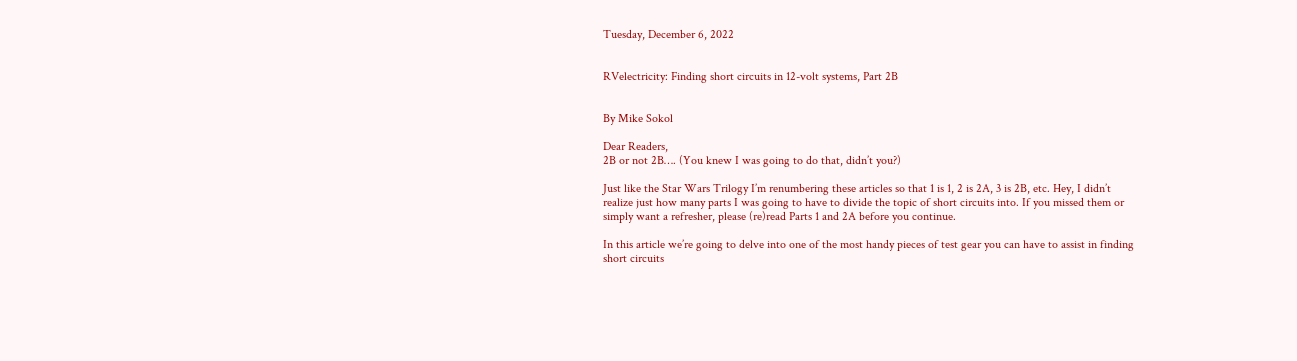Tuesday, December 6, 2022


RVelectricity: Finding short circuits in 12-volt systems, Part 2B


By Mike Sokol

Dear Readers,
2B or not 2B…. (You knew I was going to do that, didn’t you?)

Just like the Star Wars Trilogy I’m renumbering these articles so that 1 is 1, 2 is 2A, 3 is 2B, etc. Hey, I didn’t realize just how many parts I was going to have to divide the topic of short circuits into. If you missed them or simply want a refresher, please (re)read Parts 1 and 2A before you continue.

In this article we’re going to delve into one of the most handy pieces of test gear you can have to assist in finding short circuits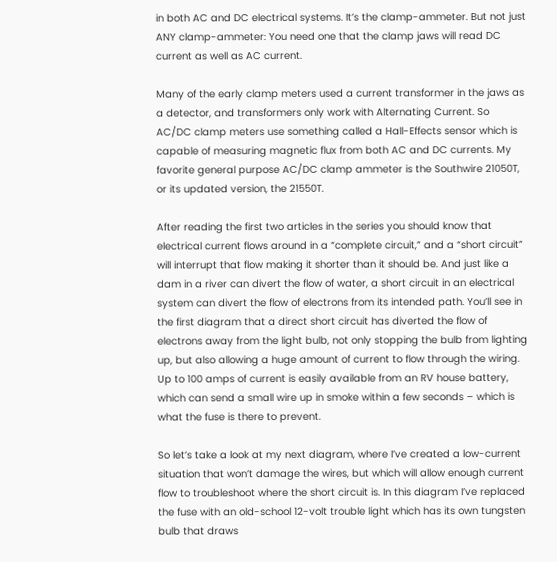in both AC and DC electrical systems. It’s the clamp-ammeter. But not just ANY clamp-ammeter: You need one that the clamp jaws will read DC current as well as AC current.

Many of the early clamp meters used a current transformer in the jaws as a detector, and transformers only work with Alternating Current. So AC/DC clamp meters use something called a Hall-Effects sensor which is capable of measuring magnetic flux from both AC and DC currents. My favorite general purpose AC/DC clamp ammeter is the Southwire 21050T, or its updated version, the 21550T.

After reading the first two articles in the series you should know that electrical current flows around in a “complete circuit,” and a “short circuit” will interrupt that flow making it shorter than it should be. And just like a dam in a river can divert the flow of water, a short circuit in an electrical system can divert the flow of electrons from its intended path. You’ll see in the first diagram that a direct short circuit has diverted the flow of electrons away from the light bulb, not only stopping the bulb from lighting up, but also allowing a huge amount of current to flow through the wiring. Up to 100 amps of current is easily available from an RV house battery, which can send a small wire up in smoke within a few seconds – which is what the fuse is there to prevent.

So let’s take a look at my next diagram, where I’ve created a low-current situation that won’t damage the wires, but which will allow enough current flow to troubleshoot where the short circuit is. In this diagram I’ve replaced the fuse with an old-school 12-volt trouble light which has its own tungsten bulb that draws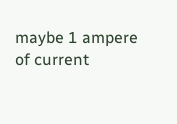maybe 1 ampere of current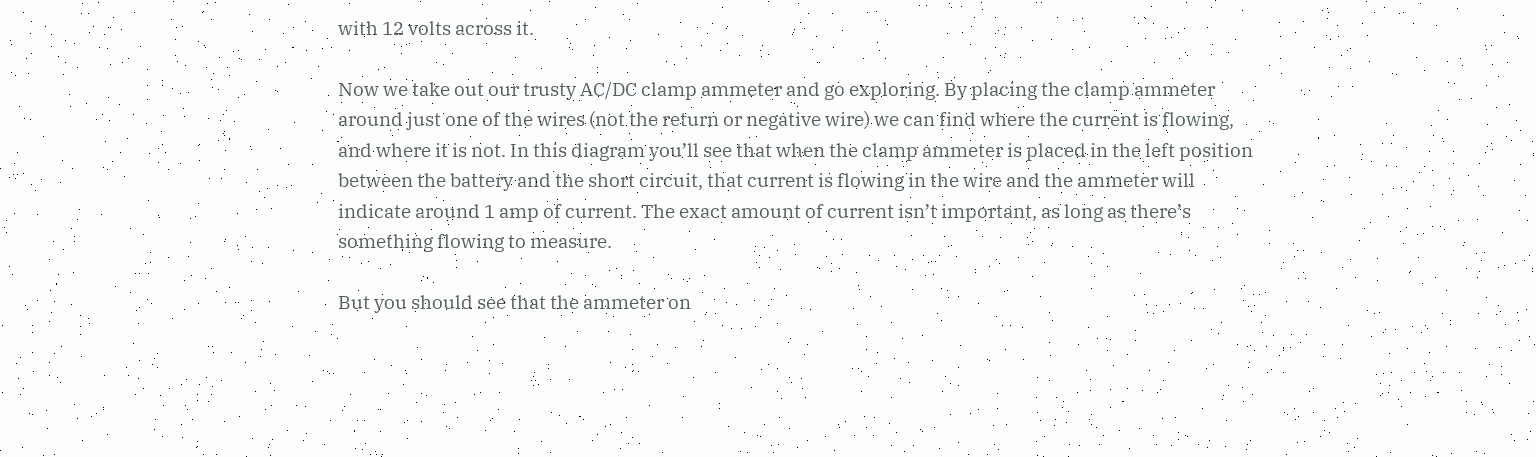with 12 volts across it.

Now we take out our trusty AC/DC clamp ammeter and go exploring. By placing the clamp ammeter around just one of the wires (not the return or negative wire) we can find where the current is flowing, and where it is not. In this diagram you’ll see that when the clamp ammeter is placed in the left position between the battery and the short circuit, that current is flowing in the wire and the ammeter will indicate around 1 amp of current. The exact amount of current isn’t important, as long as there’s something flowing to measure.

But you should see that the ammeter on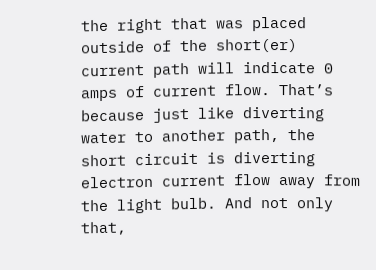the right that was placed outside of the short(er) current path will indicate 0 amps of current flow. That’s because just like diverting water to another path, the short circuit is diverting electron current flow away from the light bulb. And not only that,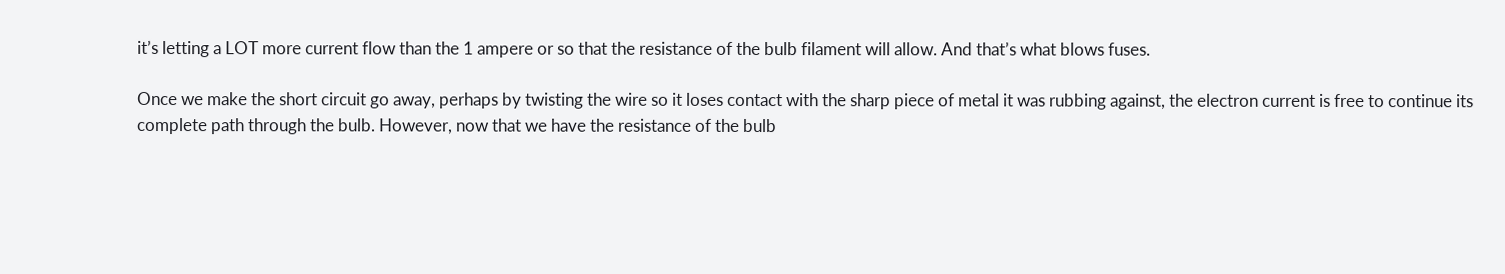it’s letting a LOT more current flow than the 1 ampere or so that the resistance of the bulb filament will allow. And that’s what blows fuses.

Once we make the short circuit go away, perhaps by twisting the wire so it loses contact with the sharp piece of metal it was rubbing against, the electron current is free to continue its complete path through the bulb. However, now that we have the resistance of the bulb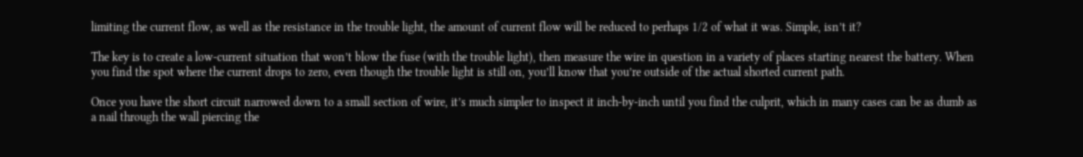limiting the current flow, as well as the resistance in the trouble light, the amount of current flow will be reduced to perhaps 1/2 of what it was. Simple, isn’t it?

The key is to create a low-current situation that won’t blow the fuse (with the trouble light), then measure the wire in question in a variety of places starting nearest the battery. When you find the spot where the current drops to zero, even though the trouble light is still on, you’ll know that you’re outside of the actual shorted current path.

Once you have the short circuit narrowed down to a small section of wire, it’s much simpler to inspect it inch-by-inch until you find the culprit, which in many cases can be as dumb as a nail through the wall piercing the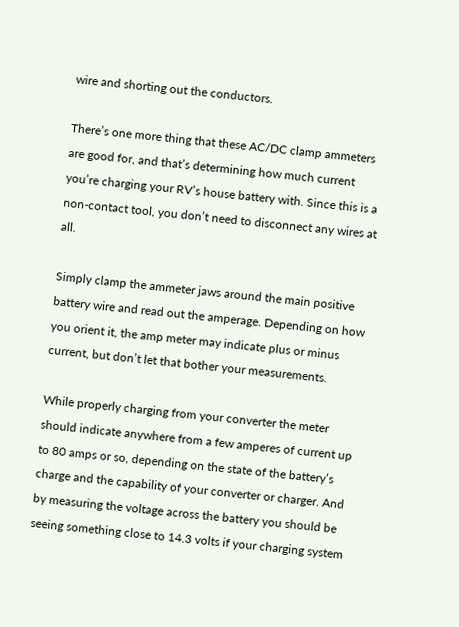wire and shorting out the conductors.

There’s one more thing that these AC/DC clamp ammeters are good for, and that’s determining how much current you’re charging your RV’s house battery with. Since this is a non-contact tool, you don’t need to disconnect any wires at all.

Simply clamp the ammeter jaws around the main positive battery wire and read out the amperage. Depending on how you orient it, the amp meter may indicate plus or minus current, but don’t let that bother your measurements.

While properly charging from your converter the meter should indicate anywhere from a few amperes of current up to 80 amps or so, depending on the state of the battery’s charge and the capability of your converter or charger. And by measuring the voltage across the battery you should be seeing something close to 14.3 volts if your charging system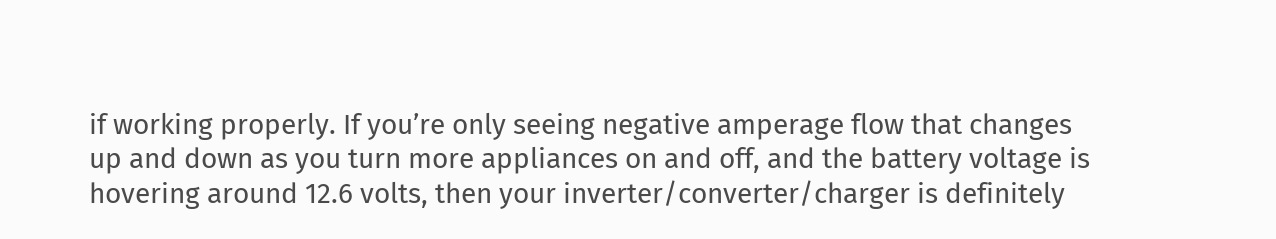if working properly. If you’re only seeing negative amperage flow that changes up and down as you turn more appliances on and off, and the battery voltage is hovering around 12.6 volts, then your inverter/converter/charger is definitely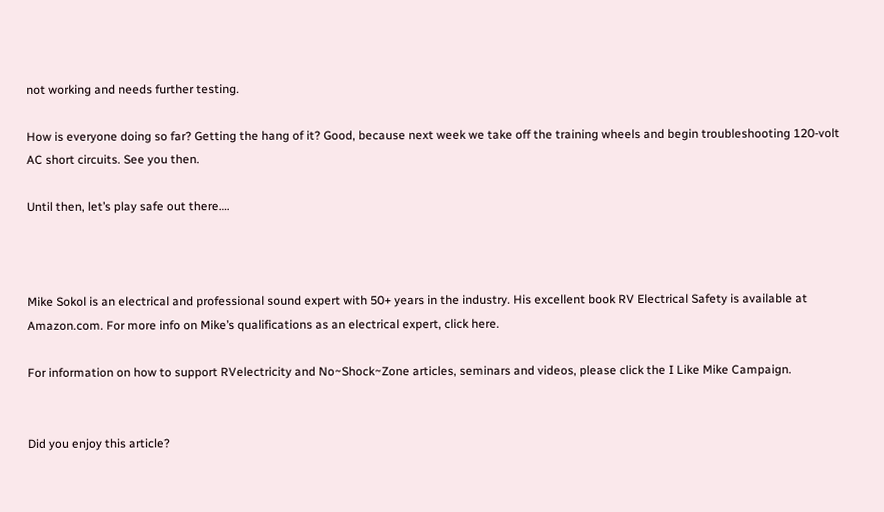not working and needs further testing.

How is everyone doing so far? Getting the hang of it? Good, because next week we take off the training wheels and begin troubleshooting 120-volt AC short circuits. See you then.

Until then, let’s play safe out there….



Mike Sokol is an electrical and professional sound expert with 50+ years in the industry. His excellent book RV Electrical Safety is available at Amazon.com. For more info on Mike’s qualifications as an electrical expert, click here.

For information on how to support RVelectricity and No~Shock~Zone articles, seminars and videos, please click the I Like Mike Campaign.


Did you enjoy this article?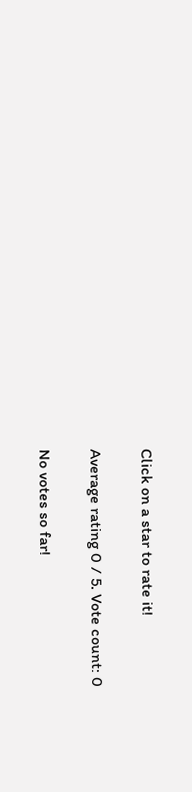Click on a star to rate it!

Average rating 0 / 5. Vote count: 0

No votes so far!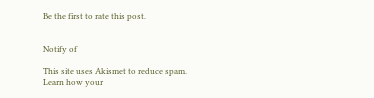Be the first to rate this post.


Notify of

This site uses Akismet to reduce spam. Learn how your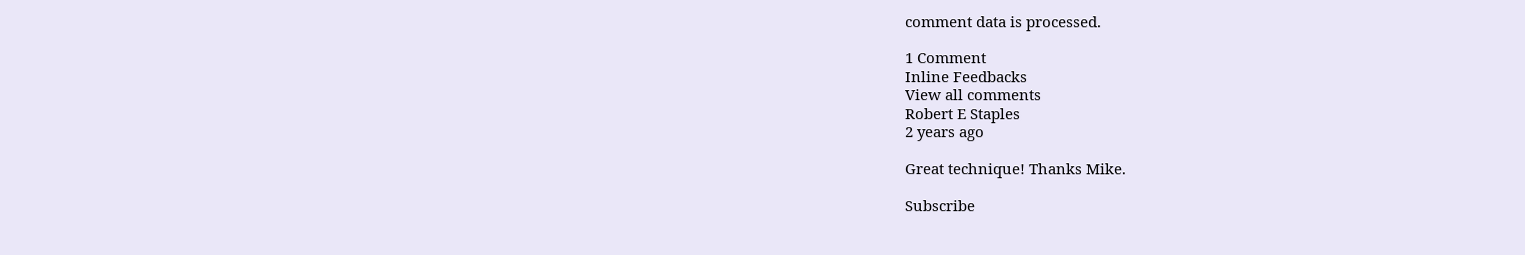comment data is processed.

1 Comment
Inline Feedbacks
View all comments
Robert E Staples
2 years ago

Great technique! Thanks Mike.

Subscribe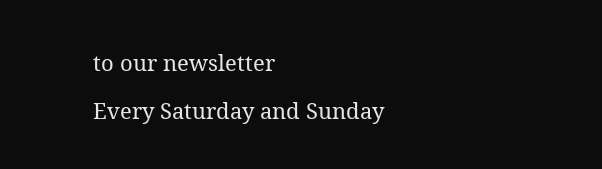to our newsletter

Every Saturday and Sunday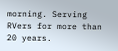morning. Serving RVers for more than 20 years.